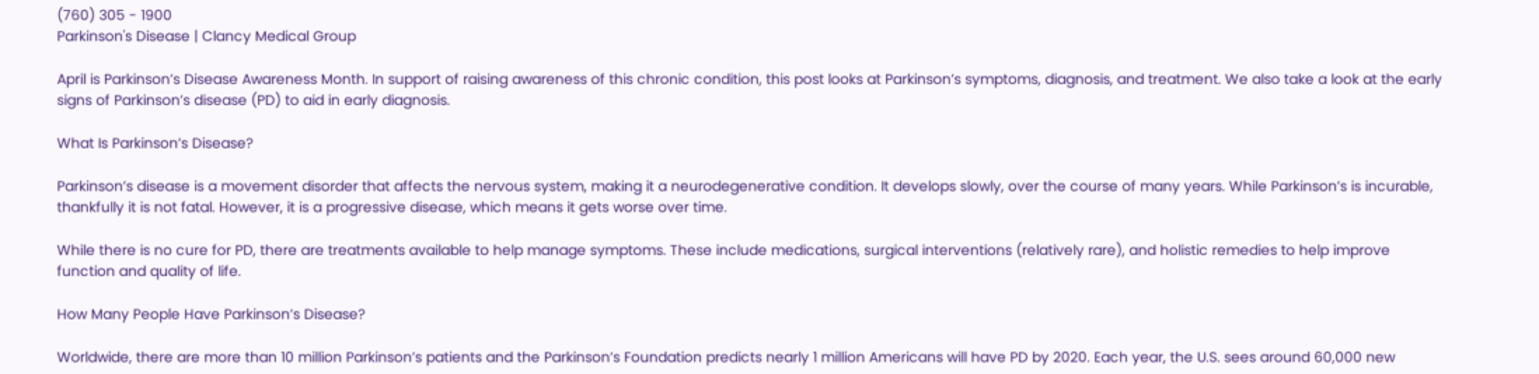(760) 305 - 1900
Parkinson's Disease | Clancy Medical Group

April is Parkinson’s Disease Awareness Month. In support of raising awareness of this chronic condition, this post looks at Parkinson’s symptoms, diagnosis, and treatment. We also take a look at the early signs of Parkinson’s disease (PD) to aid in early diagnosis.

What Is Parkinson’s Disease?

Parkinson’s disease is a movement disorder that affects the nervous system, making it a neurodegenerative condition. It develops slowly, over the course of many years. While Parkinson’s is incurable, thankfully it is not fatal. However, it is a progressive disease, which means it gets worse over time.

While there is no cure for PD, there are treatments available to help manage symptoms. These include medications, surgical interventions (relatively rare), and holistic remedies to help improve function and quality of life.

How Many People Have Parkinson’s Disease?

Worldwide, there are more than 10 million Parkinson’s patients and the Parkinson’s Foundation predicts nearly 1 million Americans will have PD by 2020. Each year, the U.S. sees around 60,000 new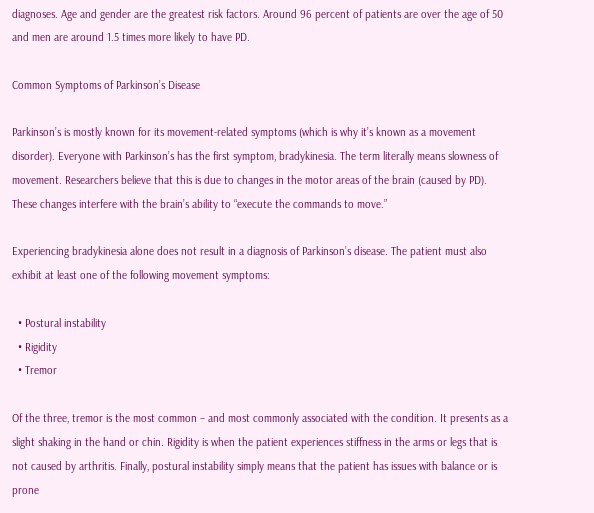diagnoses. Age and gender are the greatest risk factors. Around 96 percent of patients are over the age of 50 and men are around 1.5 times more likely to have PD.

Common Symptoms of Parkinson’s Disease

Parkinson’s is mostly known for its movement-related symptoms (which is why it’s known as a movement disorder). Everyone with Parkinson’s has the first symptom, bradykinesia. The term literally means slowness of movement. Researchers believe that this is due to changes in the motor areas of the brain (caused by PD). These changes interfere with the brain’s ability to “execute the commands to move.”

Experiencing bradykinesia alone does not result in a diagnosis of Parkinson’s disease. The patient must also exhibit at least one of the following movement symptoms:

  • Postural instability
  • Rigidity
  • Tremor

Of the three, tremor is the most common – and most commonly associated with the condition. It presents as a slight shaking in the hand or chin. Rigidity is when the patient experiences stiffness in the arms or legs that is not caused by arthritis. Finally, postural instability simply means that the patient has issues with balance or is prone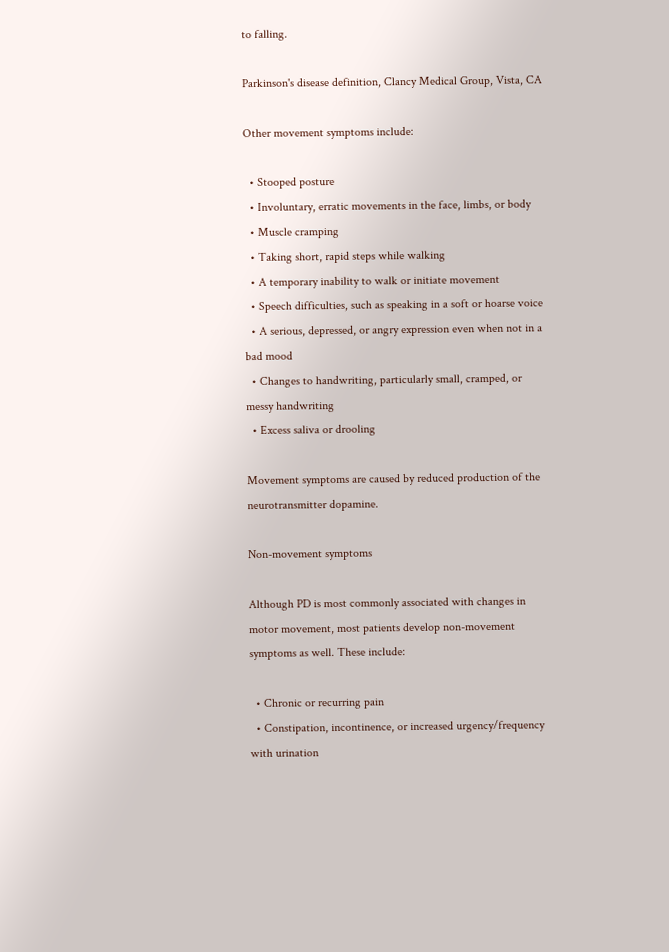to falling.

Parkinson's disease definition, Clancy Medical Group, Vista, CA

Other movement symptoms include:

  • Stooped posture
  • Involuntary, erratic movements in the face, limbs, or body
  • Muscle cramping
  • Taking short, rapid steps while walking
  • A temporary inability to walk or initiate movement
  • Speech difficulties, such as speaking in a soft or hoarse voice
  • A serious, depressed, or angry expression even when not in a bad mood
  • Changes to handwriting, particularly small, cramped, or messy handwriting
  • Excess saliva or drooling

Movement symptoms are caused by reduced production of the neurotransmitter dopamine.

Non-movement symptoms

Although PD is most commonly associated with changes in motor movement, most patients develop non-movement symptoms as well. These include:

  • Chronic or recurring pain
  • Constipation, incontinence, or increased urgency/frequency with urination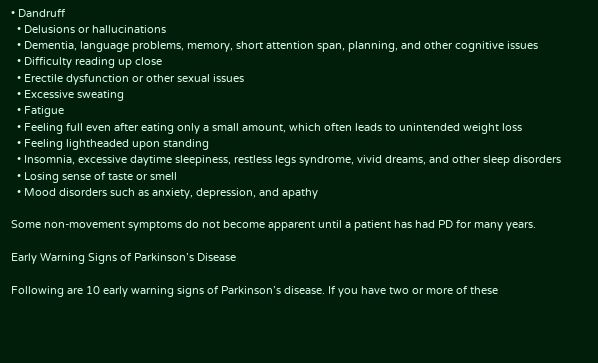• Dandruff
  • Delusions or hallucinations
  • Dementia, language problems, memory, short attention span, planning, and other cognitive issues
  • Difficulty reading up close
  • Erectile dysfunction or other sexual issues
  • Excessive sweating
  • Fatigue
  • Feeling full even after eating only a small amount, which often leads to unintended weight loss
  • Feeling lightheaded upon standing
  • Insomnia, excessive daytime sleepiness, restless legs syndrome, vivid dreams, and other sleep disorders
  • Losing sense of taste or smell
  • Mood disorders such as anxiety, depression, and apathy

Some non-movement symptoms do not become apparent until a patient has had PD for many years.

Early Warning Signs of Parkinson’s Disease

Following are 10 early warning signs of Parkinson’s disease. If you have two or more of these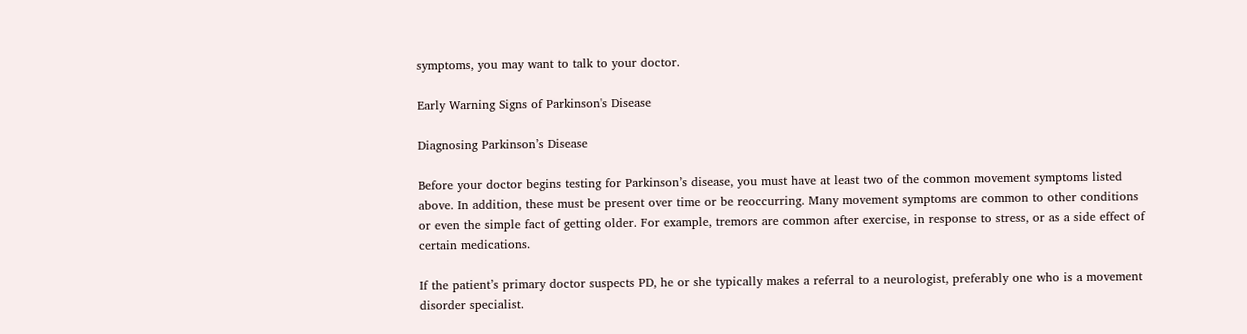symptoms, you may want to talk to your doctor.

Early Warning Signs of Parkinson's Disease

Diagnosing Parkinson’s Disease

Before your doctor begins testing for Parkinson’s disease, you must have at least two of the common movement symptoms listed above. In addition, these must be present over time or be reoccurring. Many movement symptoms are common to other conditions or even the simple fact of getting older. For example, tremors are common after exercise, in response to stress, or as a side effect of certain medications.

If the patient’s primary doctor suspects PD, he or she typically makes a referral to a neurologist, preferably one who is a movement disorder specialist.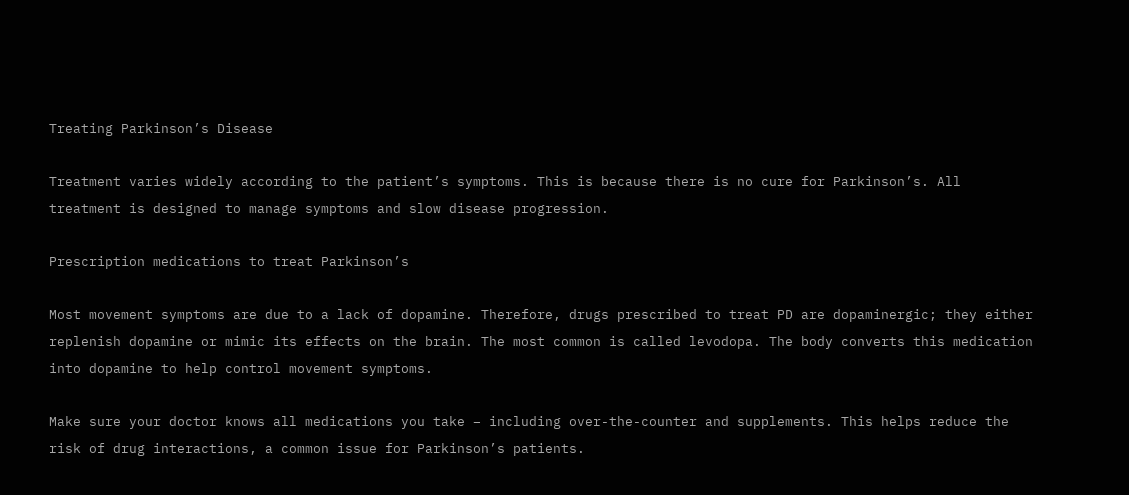Treating Parkinson’s Disease

Treatment varies widely according to the patient’s symptoms. This is because there is no cure for Parkinson’s. All treatment is designed to manage symptoms and slow disease progression.

Prescription medications to treat Parkinson’s

Most movement symptoms are due to a lack of dopamine. Therefore, drugs prescribed to treat PD are dopaminergic; they either replenish dopamine or mimic its effects on the brain. The most common is called levodopa. The body converts this medication into dopamine to help control movement symptoms.

Make sure your doctor knows all medications you take – including over-the-counter and supplements. This helps reduce the risk of drug interactions, a common issue for Parkinson’s patients.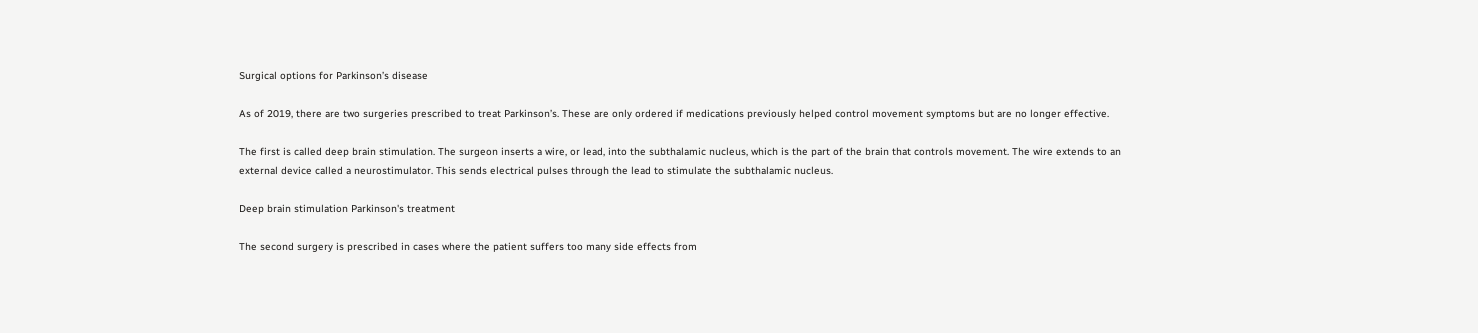Surgical options for Parkinson’s disease

As of 2019, there are two surgeries prescribed to treat Parkinson’s. These are only ordered if medications previously helped control movement symptoms but are no longer effective.

The first is called deep brain stimulation. The surgeon inserts a wire, or lead, into the subthalamic nucleus, which is the part of the brain that controls movement. The wire extends to an external device called a neurostimulator. This sends electrical pulses through the lead to stimulate the subthalamic nucleus.

Deep brain stimulation Parkinson's treatment

The second surgery is prescribed in cases where the patient suffers too many side effects from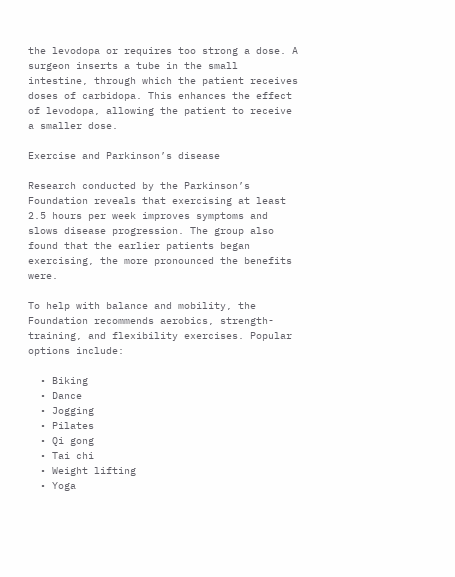the levodopa or requires too strong a dose. A surgeon inserts a tube in the small intestine, through which the patient receives doses of carbidopa. This enhances the effect of levodopa, allowing the patient to receive a smaller dose.

Exercise and Parkinson’s disease

Research conducted by the Parkinson’s Foundation reveals that exercising at least 2.5 hours per week improves symptoms and slows disease progression. The group also found that the earlier patients began exercising, the more pronounced the benefits were.

To help with balance and mobility, the Foundation recommends aerobics, strength-training, and flexibility exercises. Popular options include:

  • Biking
  • Dance
  • Jogging
  • Pilates
  • Qi gong
  • Tai chi
  • Weight lifting
  • Yoga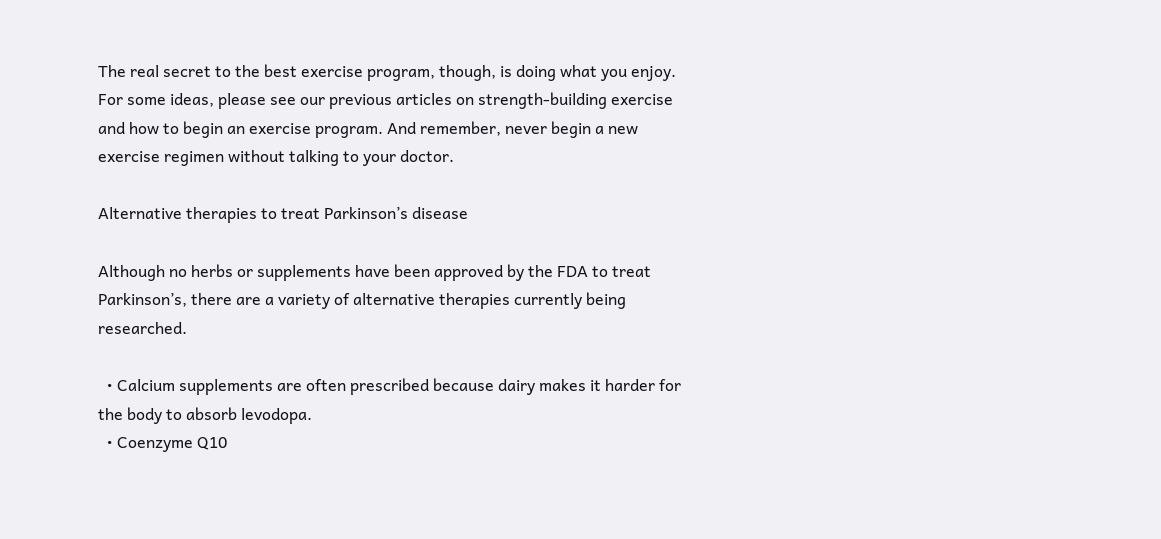The real secret to the best exercise program, though, is doing what you enjoy. For some ideas, please see our previous articles on strength-building exercise and how to begin an exercise program. And remember, never begin a new exercise regimen without talking to your doctor.

Alternative therapies to treat Parkinson’s disease

Although no herbs or supplements have been approved by the FDA to treat Parkinson’s, there are a variety of alternative therapies currently being researched.

  • Calcium supplements are often prescribed because dairy makes it harder for the body to absorb levodopa.
  • Coenzyme Q10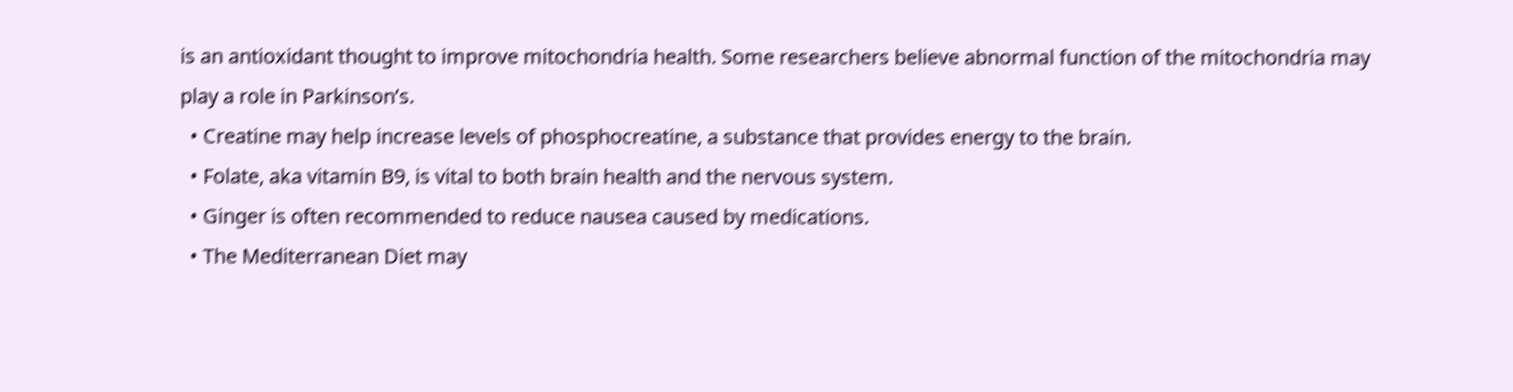is an antioxidant thought to improve mitochondria health. Some researchers believe abnormal function of the mitochondria may play a role in Parkinson’s.
  • Creatine may help increase levels of phosphocreatine, a substance that provides energy to the brain.
  • Folate, aka vitamin B9, is vital to both brain health and the nervous system.
  • Ginger is often recommended to reduce nausea caused by medications.
  • The Mediterranean Diet may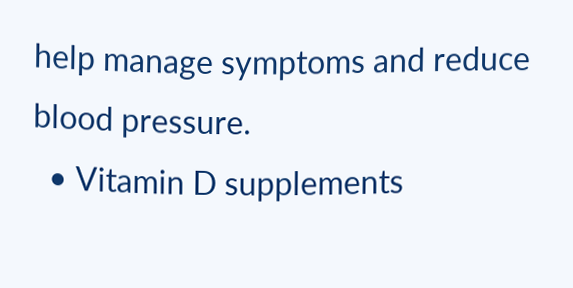help manage symptoms and reduce blood pressure.
  • Vitamin D supplements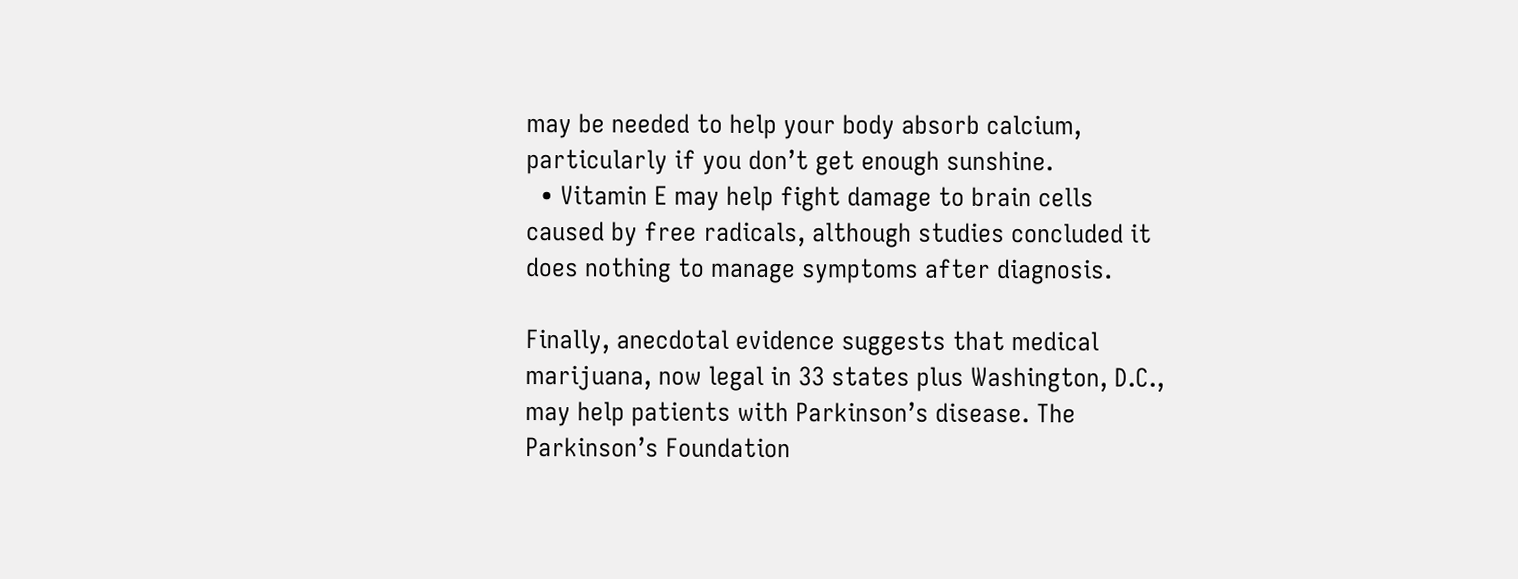may be needed to help your body absorb calcium, particularly if you don’t get enough sunshine.
  • Vitamin E may help fight damage to brain cells caused by free radicals, although studies concluded it does nothing to manage symptoms after diagnosis.

Finally, anecdotal evidence suggests that medical marijuana, now legal in 33 states plus Washington, D.C., may help patients with Parkinson’s disease. The Parkinson’s Foundation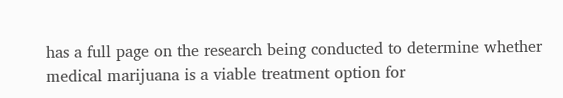has a full page on the research being conducted to determine whether medical marijuana is a viable treatment option for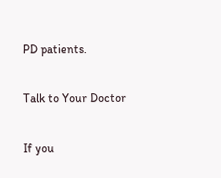PD patients.

Talk to Your Doctor

If you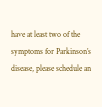have at least two of the symptoms for Parkinson’s disease, please schedule an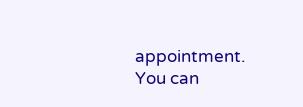appointment. You can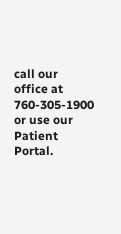call our office at 760-305-1900 or use our Patient Portal.